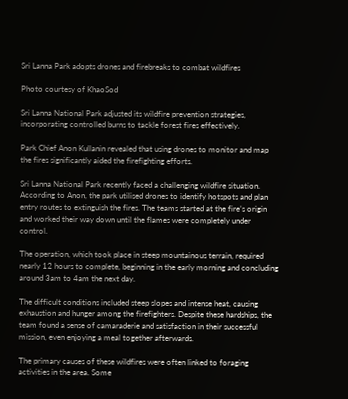Sri Lanna Park adopts drones and firebreaks to combat wildfires

Photo courtesy of KhaoSod

Sri Lanna National Park adjusted its wildfire prevention strategies, incorporating controlled burns to tackle forest fires effectively.

Park Chief Anon Kullanin revealed that using drones to monitor and map the fires significantly aided the firefighting efforts.

Sri Lanna National Park recently faced a challenging wildfire situation. According to Anon, the park utilised drones to identify hotspots and plan entry routes to extinguish the fires. The teams started at the fire’s origin and worked their way down until the flames were completely under control.

The operation, which took place in steep mountainous terrain, required nearly 12 hours to complete, beginning in the early morning and concluding around 3am to 4am the next day.

The difficult conditions included steep slopes and intense heat, causing exhaustion and hunger among the firefighters. Despite these hardships, the team found a sense of camaraderie and satisfaction in their successful mission, even enjoying a meal together afterwards.

The primary causes of these wildfires were often linked to foraging activities in the area. Some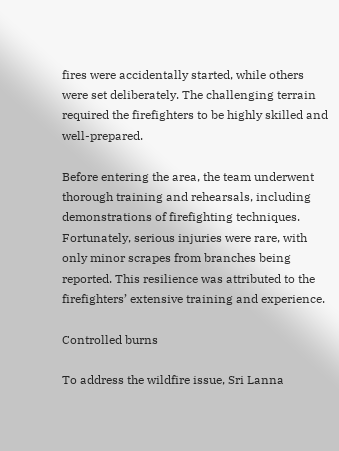fires were accidentally started, while others were set deliberately. The challenging terrain required the firefighters to be highly skilled and well-prepared.

Before entering the area, the team underwent thorough training and rehearsals, including demonstrations of firefighting techniques. Fortunately, serious injuries were rare, with only minor scrapes from branches being reported. This resilience was attributed to the firefighters’ extensive training and experience.

Controlled burns

To address the wildfire issue, Sri Lanna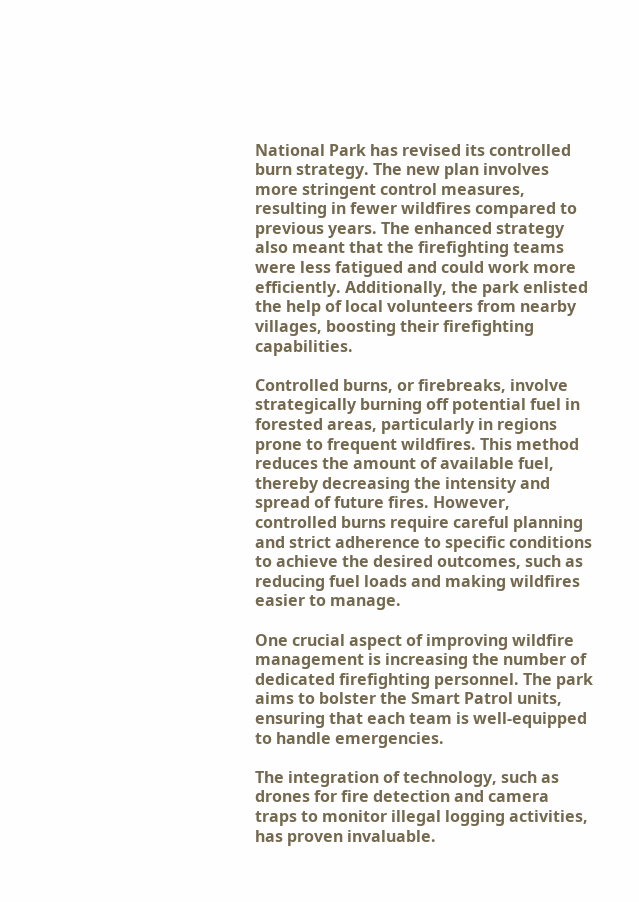National Park has revised its controlled burn strategy. The new plan involves more stringent control measures, resulting in fewer wildfires compared to previous years. The enhanced strategy also meant that the firefighting teams were less fatigued and could work more efficiently. Additionally, the park enlisted the help of local volunteers from nearby villages, boosting their firefighting capabilities.

Controlled burns, or firebreaks, involve strategically burning off potential fuel in forested areas, particularly in regions prone to frequent wildfires. This method reduces the amount of available fuel, thereby decreasing the intensity and spread of future fires. However, controlled burns require careful planning and strict adherence to specific conditions to achieve the desired outcomes, such as reducing fuel loads and making wildfires easier to manage.

One crucial aspect of improving wildfire management is increasing the number of dedicated firefighting personnel. The park aims to bolster the Smart Patrol units, ensuring that each team is well-equipped to handle emergencies.

The integration of technology, such as drones for fire detection and camera traps to monitor illegal logging activities, has proven invaluable.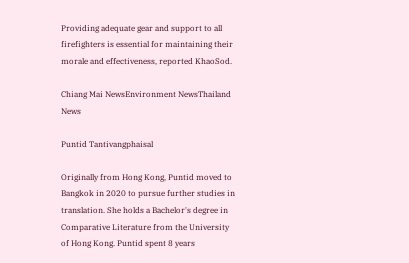Providing adequate gear and support to all firefighters is essential for maintaining their morale and effectiveness, reported KhaoSod.

Chiang Mai NewsEnvironment NewsThailand News

Puntid Tantivangphaisal

Originally from Hong Kong, Puntid moved to Bangkok in 2020 to pursue further studies in translation. She holds a Bachelor's degree in Comparative Literature from the University of Hong Kong. Puntid spent 8 years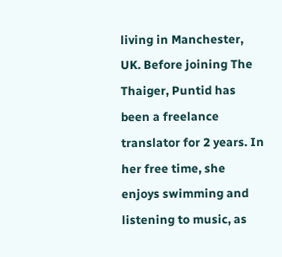living in Manchester, UK. Before joining The Thaiger, Puntid has been a freelance translator for 2 years. In her free time, she enjoys swimming and listening to music, as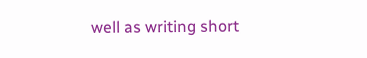well as writing short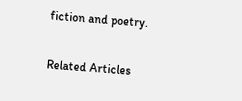fiction and poetry.

Related Articles